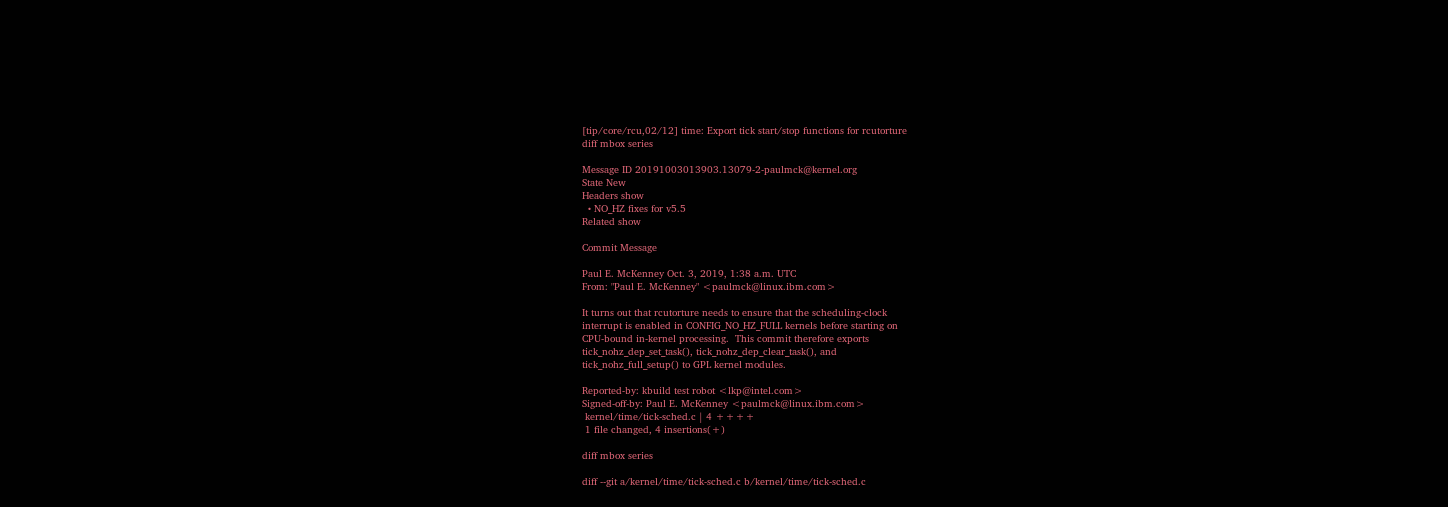[tip/core/rcu,02/12] time: Export tick start/stop functions for rcutorture
diff mbox series

Message ID 20191003013903.13079-2-paulmck@kernel.org
State New
Headers show
  • NO_HZ fixes for v5.5
Related show

Commit Message

Paul E. McKenney Oct. 3, 2019, 1:38 a.m. UTC
From: "Paul E. McKenney" <paulmck@linux.ibm.com>

It turns out that rcutorture needs to ensure that the scheduling-clock
interrupt is enabled in CONFIG_NO_HZ_FULL kernels before starting on
CPU-bound in-kernel processing.  This commit therefore exports
tick_nohz_dep_set_task(), tick_nohz_dep_clear_task(), and
tick_nohz_full_setup() to GPL kernel modules.

Reported-by: kbuild test robot <lkp@intel.com>
Signed-off-by: Paul E. McKenney <paulmck@linux.ibm.com>
 kernel/time/tick-sched.c | 4 ++++
 1 file changed, 4 insertions(+)

diff mbox series

diff --git a/kernel/time/tick-sched.c b/kernel/time/tick-sched.c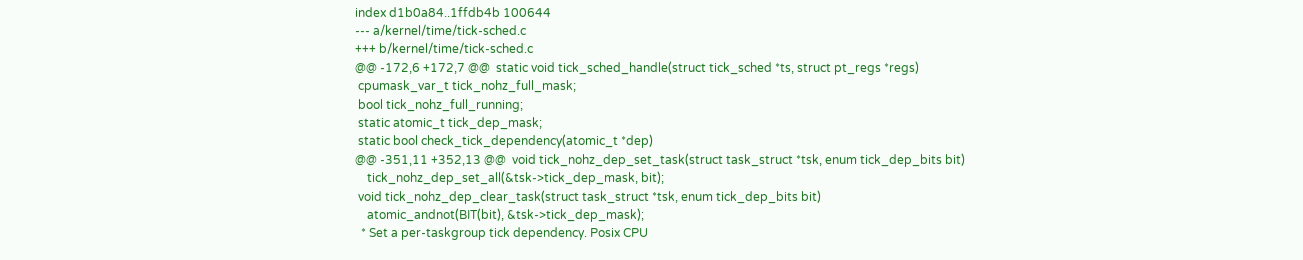index d1b0a84..1ffdb4b 100644
--- a/kernel/time/tick-sched.c
+++ b/kernel/time/tick-sched.c
@@ -172,6 +172,7 @@  static void tick_sched_handle(struct tick_sched *ts, struct pt_regs *regs)
 cpumask_var_t tick_nohz_full_mask;
 bool tick_nohz_full_running;
 static atomic_t tick_dep_mask;
 static bool check_tick_dependency(atomic_t *dep)
@@ -351,11 +352,13 @@  void tick_nohz_dep_set_task(struct task_struct *tsk, enum tick_dep_bits bit)
    tick_nohz_dep_set_all(&tsk->tick_dep_mask, bit);
 void tick_nohz_dep_clear_task(struct task_struct *tsk, enum tick_dep_bits bit)
    atomic_andnot(BIT(bit), &tsk->tick_dep_mask);
  * Set a per-taskgroup tick dependency. Posix CPU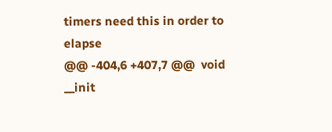timers need this in order to elapse
@@ -404,6 +407,7 @@  void __init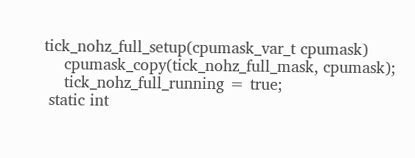tick_nohz_full_setup(cpumask_var_t cpumask)
    cpumask_copy(tick_nohz_full_mask, cpumask);
    tick_nohz_full_running = true;
 static int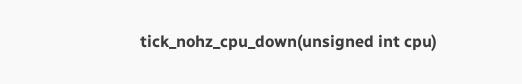tick_nohz_cpu_down(unsigned int cpu)